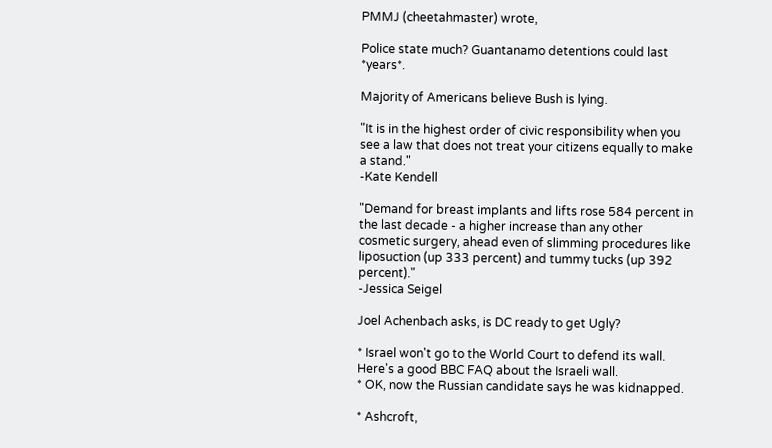PMMJ (cheetahmaster) wrote,

Police state much? Guantanamo detentions could last *years*.

Majority of Americans believe Bush is lying.

"It is in the highest order of civic responsibility when you see a law that does not treat your citizens equally to make a stand."
-Kate Kendell

"Demand for breast implants and lifts rose 584 percent in the last decade - a higher increase than any other cosmetic surgery, ahead even of slimming procedures like liposuction (up 333 percent) and tummy tucks (up 392 percent)."
-Jessica Seigel

Joel Achenbach asks, is DC ready to get Ugly?

* Israel won't go to the World Court to defend its wall. Here's a good BBC FAQ about the Israeli wall.
* OK, now the Russian candidate says he was kidnapped.

* Ashcroft,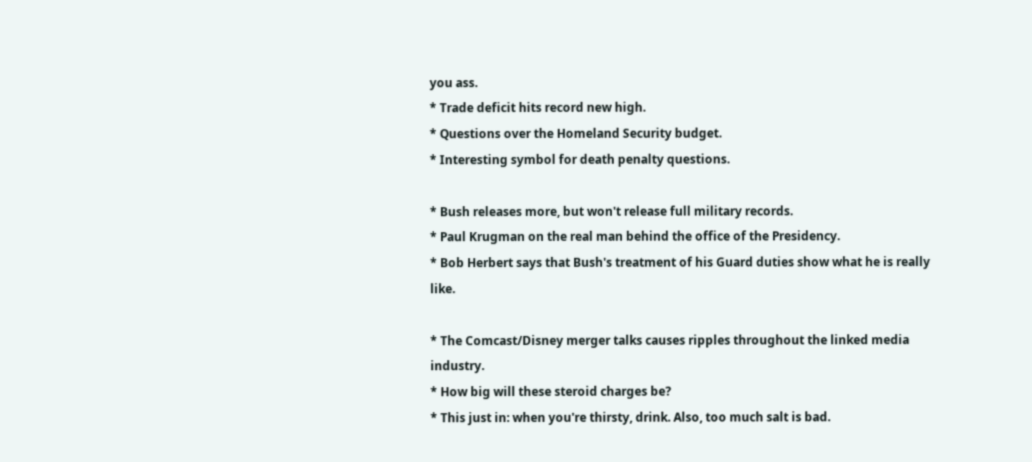you ass.
* Trade deficit hits record new high.
* Questions over the Homeland Security budget.
* Interesting symbol for death penalty questions.

* Bush releases more, but won't release full military records.
* Paul Krugman on the real man behind the office of the Presidency.
* Bob Herbert says that Bush's treatment of his Guard duties show what he is really like.

* The Comcast/Disney merger talks causes ripples throughout the linked media industry.
* How big will these steroid charges be?
* This just in: when you're thirsty, drink. Also, too much salt is bad.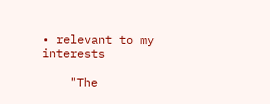• relevant to my interests

    "The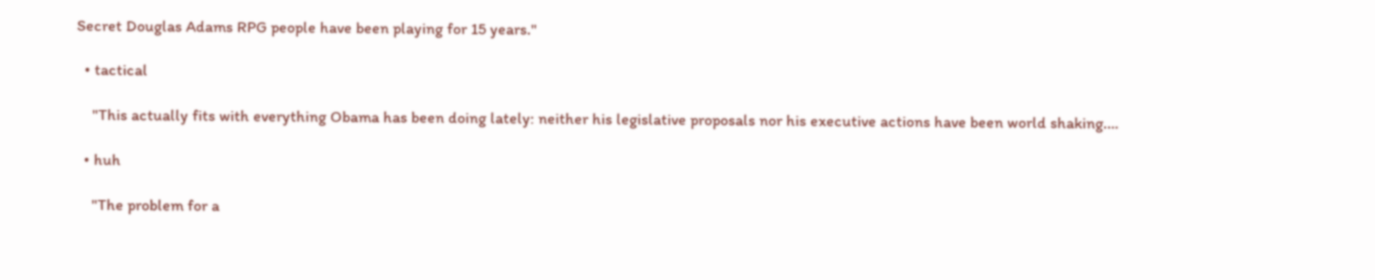Secret Douglas Adams RPG people have been playing for 15 years."

  • tactical

    "This actually fits with everything Obama has been doing lately: neither his legislative proposals nor his executive actions have been world shaking.…

  • huh

    "The problem for a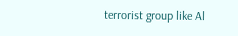terrorist group like Al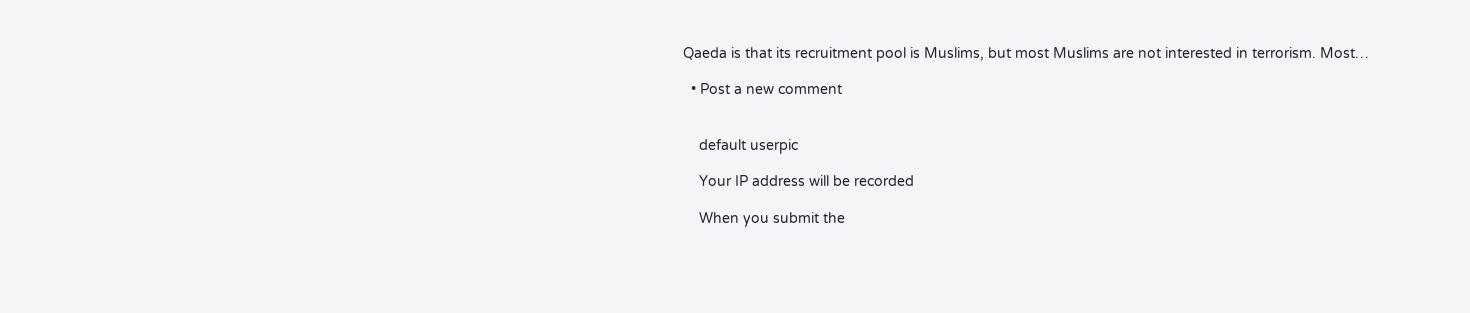Qaeda is that its recruitment pool is Muslims, but most Muslims are not interested in terrorism. Most…

  • Post a new comment


    default userpic

    Your IP address will be recorded

    When you submit the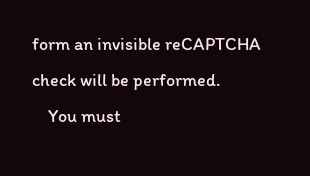form an invisible reCAPTCHA check will be performed.
    You must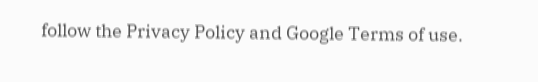follow the Privacy Policy and Google Terms of use.